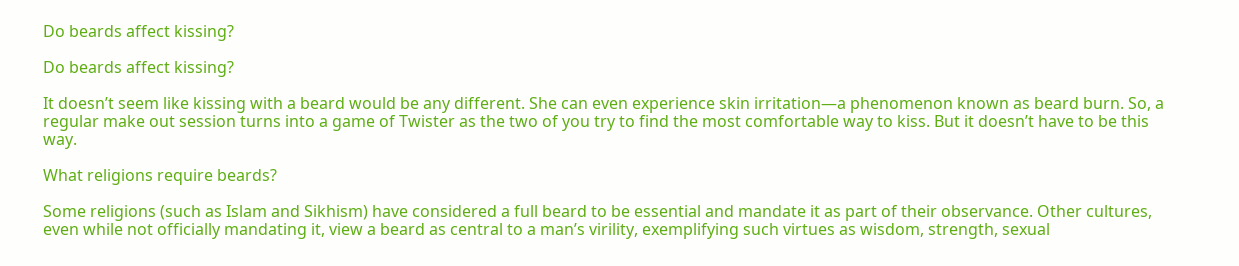Do beards affect kissing?

Do beards affect kissing?

It doesn’t seem like kissing with a beard would be any different. She can even experience skin irritation—a phenomenon known as beard burn. So, a regular make out session turns into a game of Twister as the two of you try to find the most comfortable way to kiss. But it doesn’t have to be this way.

What religions require beards?

Some religions (such as Islam and Sikhism) have considered a full beard to be essential and mandate it as part of their observance. Other cultures, even while not officially mandating it, view a beard as central to a man’s virility, exemplifying such virtues as wisdom, strength, sexual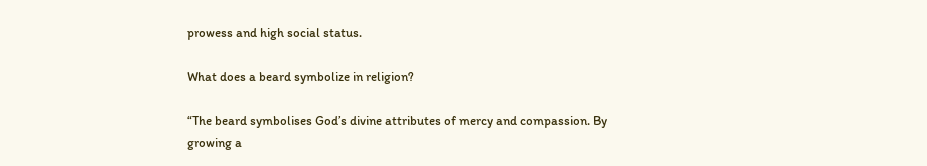prowess and high social status.

What does a beard symbolize in religion?

“The beard symbolises God’s divine attributes of mercy and compassion. By growing a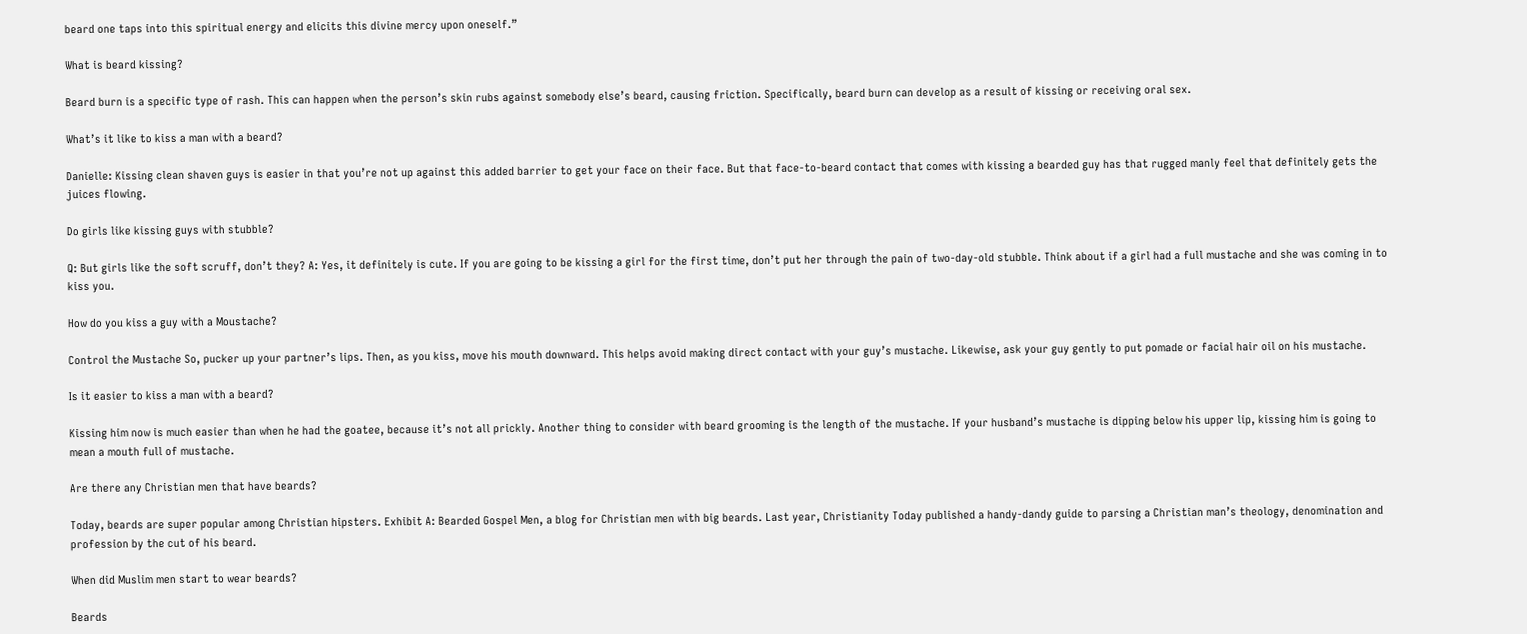beard one taps into this spiritual energy and elicits this divine mercy upon oneself.”

What is beard kissing?

Beard burn is a specific type of rash. This can happen when the person’s skin rubs against somebody else’s beard, causing friction. Specifically, beard burn can develop as a result of kissing or receiving oral sex.

What’s it like to kiss a man with a beard?

Danielle: Kissing clean shaven guys is easier in that you’re not up against this added barrier to get your face on their face. But that face-to-beard contact that comes with kissing a bearded guy has that rugged manly feel that definitely gets the juices flowing.

Do girls like kissing guys with stubble?

Q: But girls like the soft scruff, don’t they? A: Yes, it definitely is cute. If you are going to be kissing a girl for the first time, don’t put her through the pain of two-day-old stubble. Think about if a girl had a full mustache and she was coming in to kiss you.

How do you kiss a guy with a Moustache?

Control the Mustache So, pucker up your partner’s lips. Then, as you kiss, move his mouth downward. This helps avoid making direct contact with your guy’s mustache. Likewise, ask your guy gently to put pomade or facial hair oil on his mustache.

Is it easier to kiss a man with a beard?

Kissing him now is much easier than when he had the goatee, because it’s not all prickly. Another thing to consider with beard grooming is the length of the mustache. If your husband’s mustache is dipping below his upper lip, kissing him is going to mean a mouth full of mustache.

Are there any Christian men that have beards?

Today, beards are super popular among Christian hipsters. Exhibit A: Bearded Gospel Men, a blog for Christian men with big beards. Last year, Christianity Today published a handy-dandy guide to parsing a Christian man’s theology, denomination and profession by the cut of his beard.

When did Muslim men start to wear beards?

Beards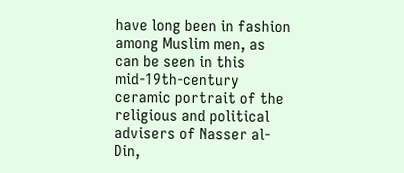have long been in fashion among Muslim men, as can be seen in this mid-19th-century ceramic portrait of the religious and political advisers of Nasser al-Din,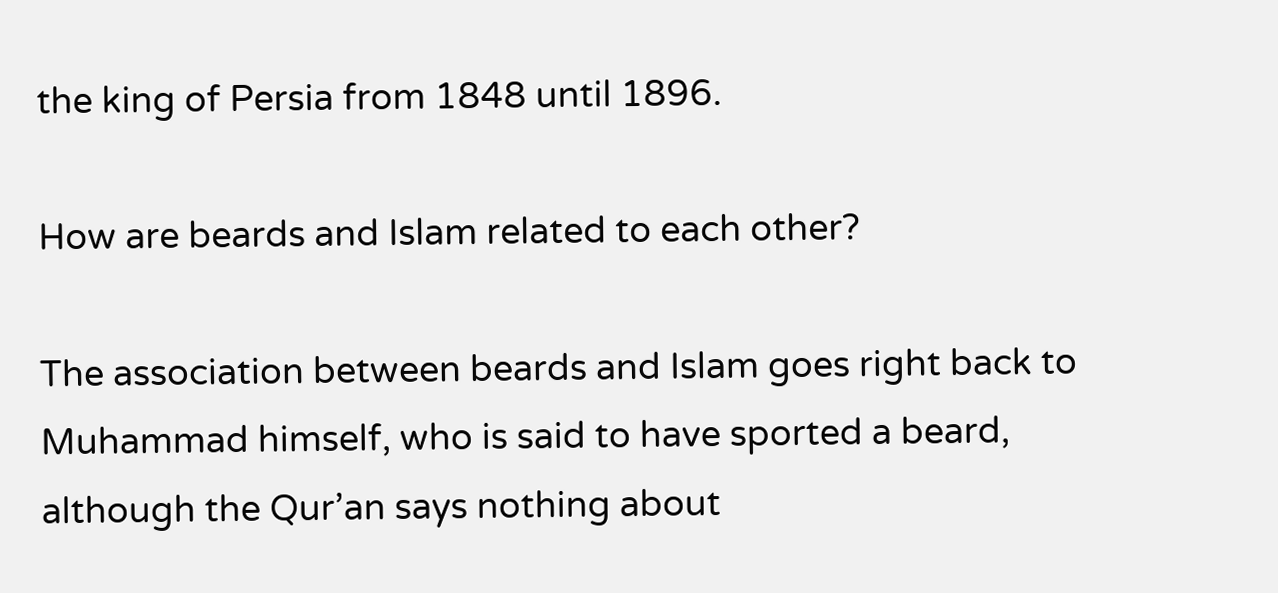the king of Persia from 1848 until 1896.

How are beards and Islam related to each other?

The association between beards and Islam goes right back to Muhammad himself, who is said to have sported a beard, although the Qur’an says nothing about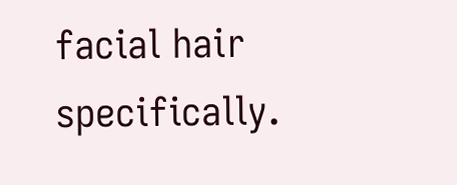facial hair specifically.